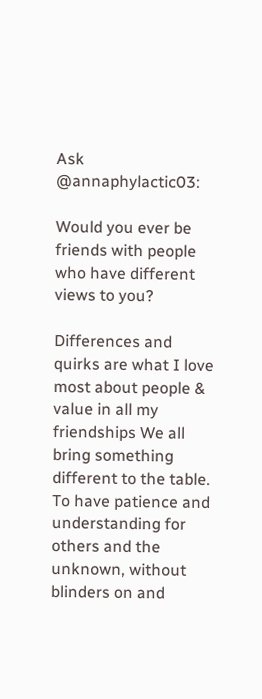Ask @annaphylactic03:

Would you ever be friends with people who have different views to you?

Differences and quirks are what I love most about people & value in all my friendships We all bring something different to the table. To have patience and understanding for others and the unknown, without blinders on and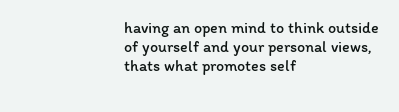having an open mind to think outside of yourself and your personal views, thats what promotes self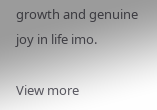growth and genuine joy in life imo.

View more